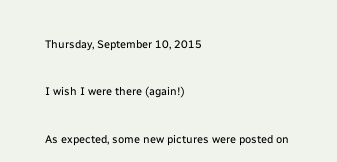Thursday, September 10, 2015

I wish I were there (again!)

As expected, some new pictures were posted on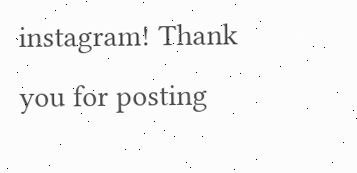instagram! Thank you for posting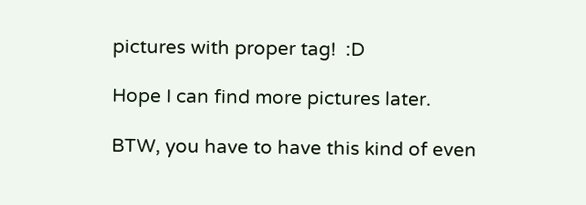pictures with proper tag!  :D

Hope I can find more pictures later.

BTW, you have to have this kind of even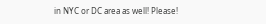in NYC or DC area as well! Please!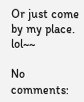Or just come by my place.  lol~~

No comments: